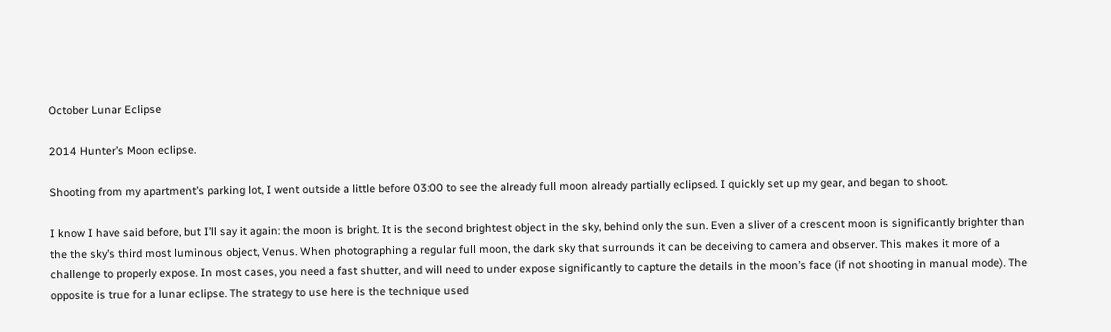October Lunar Eclipse

2014 Hunter’s Moon eclipse.

Shooting from my apartment’s parking lot, I went outside a little before 03:00 to see the already full moon already partially eclipsed. I quickly set up my gear, and began to shoot.

I know I have said before, but I’ll say it again: the moon is bright. It is the second brightest object in the sky, behind only the sun. Even a sliver of a crescent moon is significantly brighter than the the sky’s third most luminous object, Venus. When photographing a regular full moon, the dark sky that surrounds it can be deceiving to camera and observer. This makes it more of a challenge to properly expose. In most cases, you need a fast shutter, and will need to under expose significantly to capture the details in the moon’s face (if not shooting in manual mode). The opposite is true for a lunar eclipse. The strategy to use here is the technique used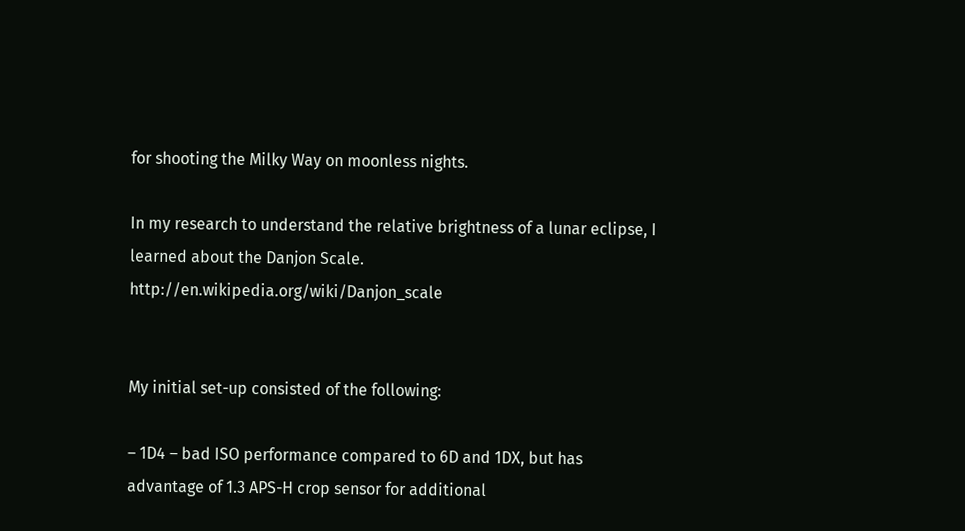for shooting the Milky Way on moonless nights.

In my research to understand the relative brightness of a lunar eclipse, I learned about the Danjon Scale. http://en.wikipedia.org/wiki/Danjon_scale


My initial set-up consisted of the following:

– 1D4 – bad ISO performance compared to 6D and 1DX, but has advantage of 1.3 APS-H crop sensor for additional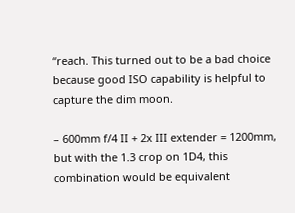“reach. This turned out to be a bad choice because good ISO capability is helpful to capture the dim moon.

– 600mm f/4 II + 2x III extender = 1200mm, but with the 1.3 crop on 1D4, this combination would be equivalent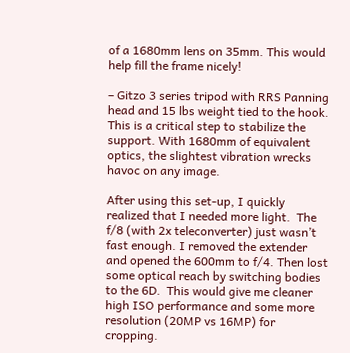of a 1680mm lens on 35mm. This would help fill the frame nicely!

– Gitzo 3 series tripod with RRS Panning head and 15 lbs weight tied to the hook. This is a critical step to stabilize the support. With 1680mm of equivalent optics, the slightest vibration wrecks havoc on any image.

After using this set-up, I quickly realized that I needed more light.  The f/8 (with 2x teleconverter) just wasn’t fast enough. I removed the extender and opened the 600mm to f/4. Then lost some optical reach by switching bodies to the 6D.  This would give me cleaner high ISO performance and some more resolution (20MP vs 16MP) for cropping.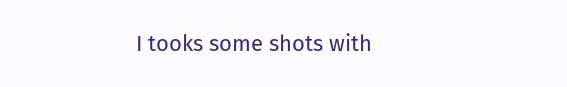I tooks some shots with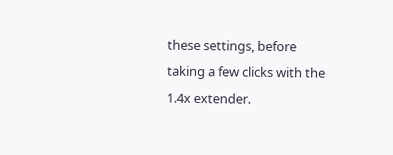these settings, before taking a few clicks with the 1.4x extender.